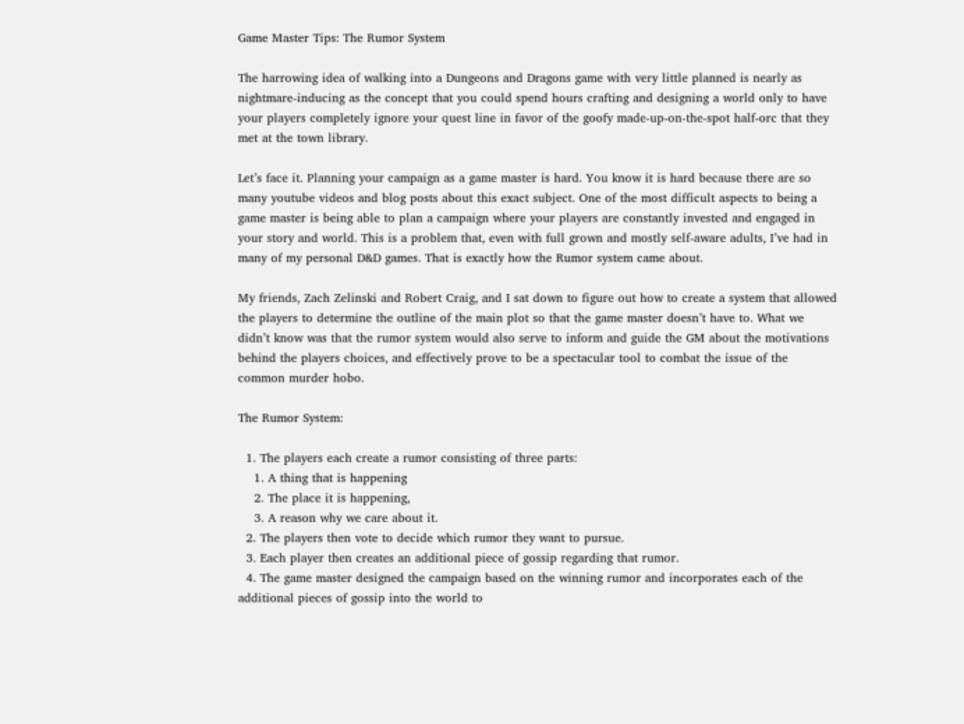Game Master Tips: The Rumor System

The harrowing idea of walking into a Dungeons and Dragons game with very little planned is nearly as nightmare-inducing as the concept that you could spend hours crafting and designing a world only to have your players completely ignore your quest line in favor of the goofy made-up-on-the-spot half-orc that they met at the town library.

Let’s face it. Planning your campaign as a game master is hard. You know it is hard because there are so many youtube videos and blog posts about this exact subject. One of the most difficult aspects to being a game master is being able to plan a campaign where your players are constantly invested and engaged in your story and world. This is a problem that, even with full grown and mostly self-aware adults, I’ve had in many of my personal D&D games. That is exactly how the Rumor system came about.

My friends, Zach Zelinski and Robert Craig, and I sat down to figure out how to create a system that allowed the players to determine the outline of the main plot so that the game master doesn’t have to. What we didn’t know was that the rumor system would also serve to inform and guide the GM about the motivations behind the players choices, and effectively prove to be a spectacular tool to combat the issue of the common murder hobo.

The Rumor System:

  1. The players each create a rumor consisting of three parts:
    1. A thing that is happening
    2. The place it is happening,
    3. A reason why we care about it.
  2. The players then vote to decide which rumor they want to pursue.
  3. Each player then creates an additional piece of gossip regarding that rumor.
  4. The game master designed the campaign based on the winning rumor and incorporates each of the additional pieces of gossip into the world to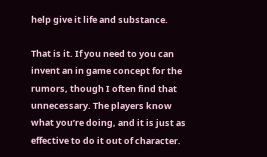help give it life and substance.

That is it. If you need to you can invent an in game concept for the rumors, though I often find that unnecessary. The players know what you’re doing, and it is just as effective to do it out of character.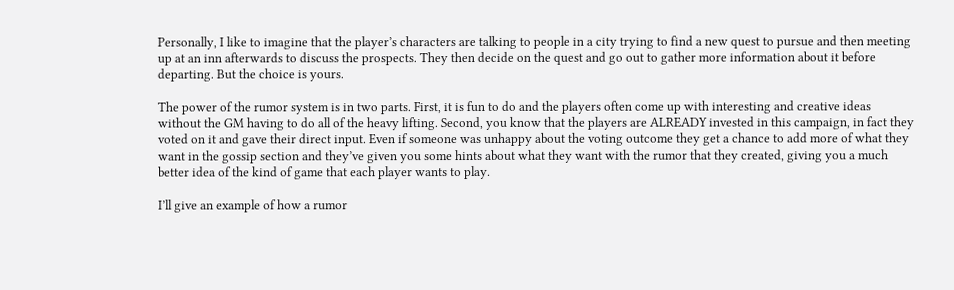Personally, I like to imagine that the player’s characters are talking to people in a city trying to find a new quest to pursue and then meeting up at an inn afterwards to discuss the prospects. They then decide on the quest and go out to gather more information about it before departing. But the choice is yours.

The power of the rumor system is in two parts. First, it is fun to do and the players often come up with interesting and creative ideas without the GM having to do all of the heavy lifting. Second, you know that the players are ALREADY invested in this campaign, in fact they voted on it and gave their direct input. Even if someone was unhappy about the voting outcome they get a chance to add more of what they want in the gossip section and they’ve given you some hints about what they want with the rumor that they created, giving you a much better idea of the kind of game that each player wants to play.

I’ll give an example of how a rumor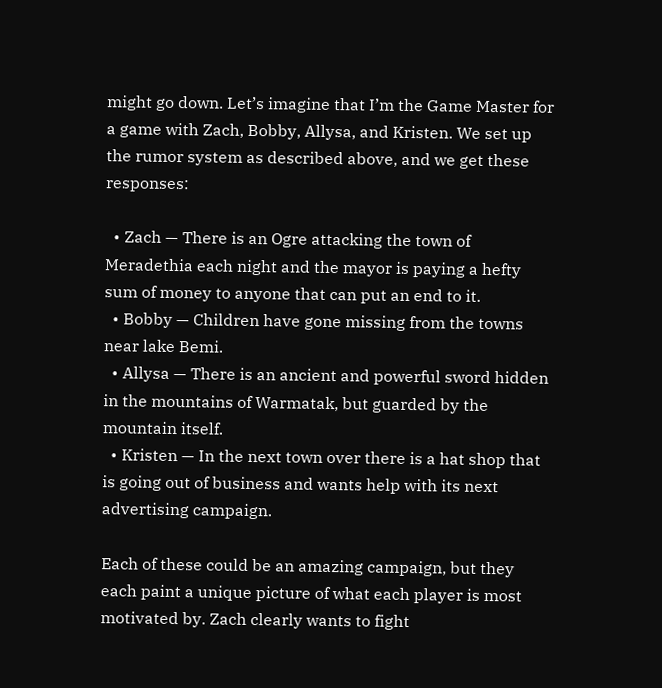might go down. Let’s imagine that I’m the Game Master for a game with Zach, Bobby, Allysa, and Kristen. We set up the rumor system as described above, and we get these responses:

  • Zach — There is an Ogre attacking the town of Meradethia each night and the mayor is paying a hefty sum of money to anyone that can put an end to it.
  • Bobby — Children have gone missing from the towns near lake Bemi.
  • Allysa — There is an ancient and powerful sword hidden in the mountains of Warmatak, but guarded by the mountain itself.
  • Kristen — In the next town over there is a hat shop that is going out of business and wants help with its next advertising campaign.

Each of these could be an amazing campaign, but they each paint a unique picture of what each player is most motivated by. Zach clearly wants to fight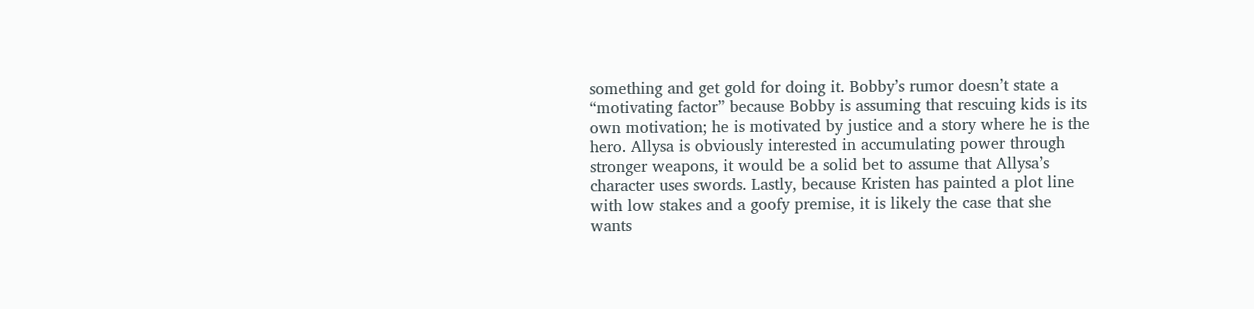something and get gold for doing it. Bobby’s rumor doesn’t state a “motivating factor” because Bobby is assuming that rescuing kids is its own motivation; he is motivated by justice and a story where he is the hero. Allysa is obviously interested in accumulating power through stronger weapons, it would be a solid bet to assume that Allysa’s character uses swords. Lastly, because Kristen has painted a plot line with low stakes and a goofy premise, it is likely the case that she wants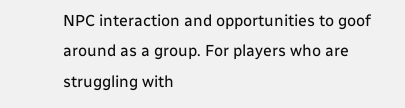NPC interaction and opportunities to goof around as a group. For players who are struggling with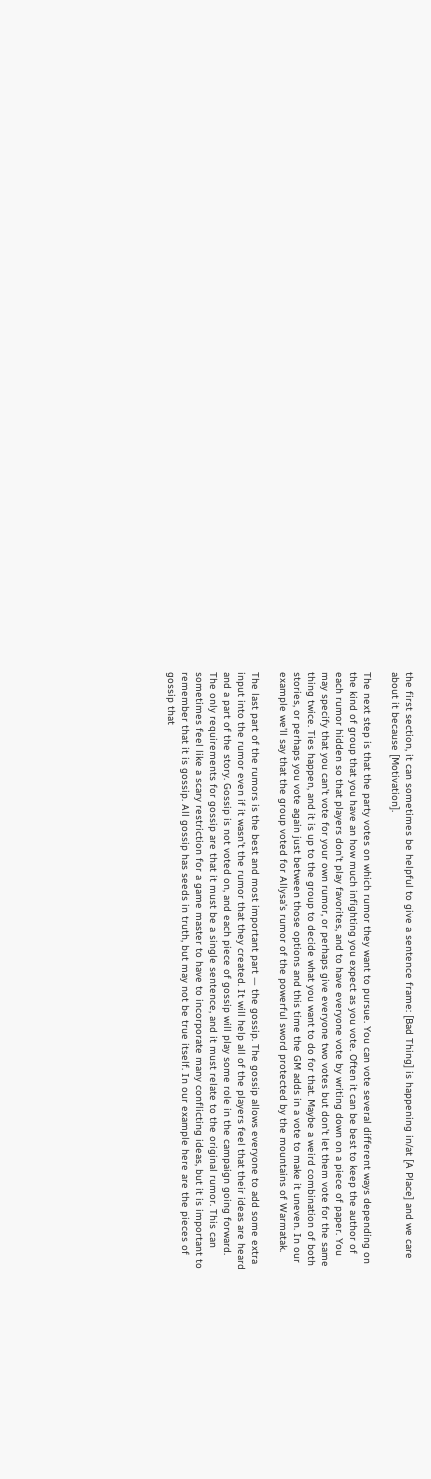the first section, it can sometimes be helpful to give a sentence frame: [Bad Thing] is happening in/at [A Place] and we care about it because [Motivation].

The next step is that the party votes on which rumor they want to pursue. You can vote several different ways depending on the kind of group that you have an how much infighting you expect as you vote. Often it can be best to keep the author of each rumor hidden so that players don’t play favorites, and to have everyone vote by writing down on a piece of paper. You may specify that you can’t vote for your own rumor, or perhaps give everyone two votes but don’t let them vote for the same thing twice. Ties happen, and it is up to the group to decide what you want to do for that. Maybe a weird combination of both stories, or perhaps you vote again just between those options and this time the GM adds in a vote to make it uneven. In our example we’ll say that the group voted for Allysa’s rumor of the powerful sword protected by the mountains of Warmatak.

The last part of the rumors is the best and most important part — the gossip. The gossip allows everyone to add some extra input into the rumor even if it wasn’t the rumor that they created. It will help all of the players feel that their ideas are heard and a part of the story. Gossip is not voted on, and each piece of gossip will play some role in the campaign going forward. The only requirements for gossip are that it must be a single sentence, and it must relate to the original rumor. This can sometimes feel like a scary restriction for a game master to have to incorporate many conflicting ideas, but it is important to remember that it is gossip. All gossip has seeds in truth, but may not be true itself. In our example here are the pieces of gossip that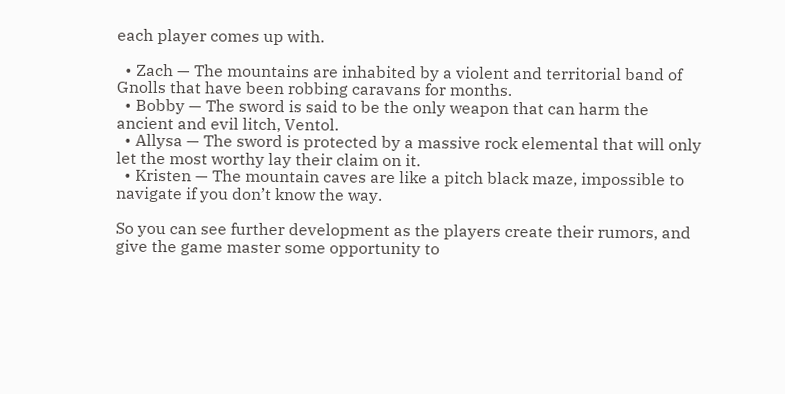each player comes up with.

  • Zach — The mountains are inhabited by a violent and territorial band of Gnolls that have been robbing caravans for months.
  • Bobby — The sword is said to be the only weapon that can harm the ancient and evil litch, Ventol.
  • Allysa — The sword is protected by a massive rock elemental that will only let the most worthy lay their claim on it.
  • Kristen — The mountain caves are like a pitch black maze, impossible to navigate if you don’t know the way.

So you can see further development as the players create their rumors, and give the game master some opportunity to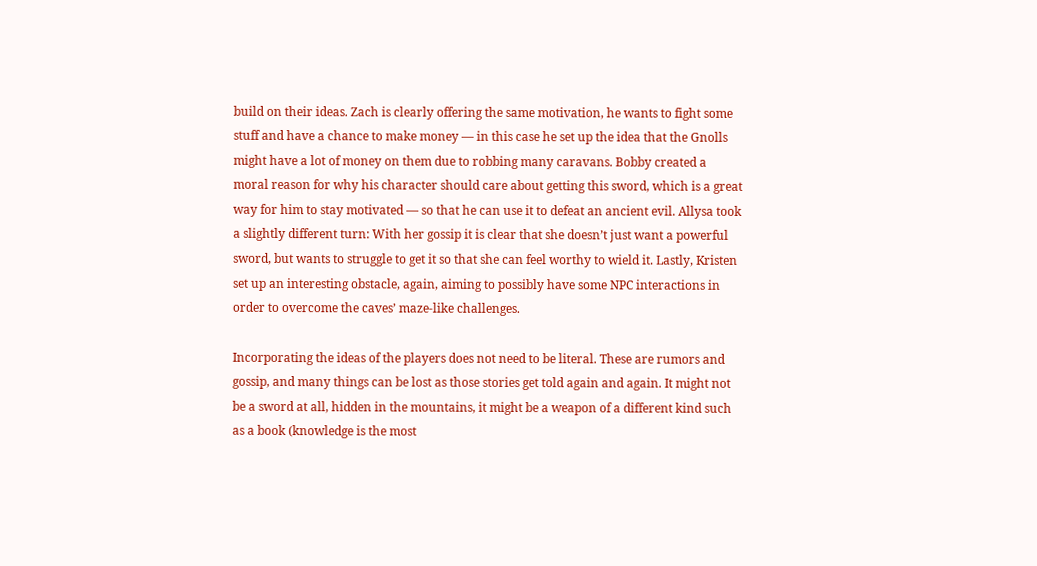build on their ideas. Zach is clearly offering the same motivation, he wants to fight some stuff and have a chance to make money — in this case he set up the idea that the Gnolls might have a lot of money on them due to robbing many caravans. Bobby created a moral reason for why his character should care about getting this sword, which is a great way for him to stay motivated — so that he can use it to defeat an ancient evil. Allysa took a slightly different turn: With her gossip it is clear that she doesn’t just want a powerful sword, but wants to struggle to get it so that she can feel worthy to wield it. Lastly, Kristen set up an interesting obstacle, again, aiming to possibly have some NPC interactions in order to overcome the caves’ maze-like challenges.

Incorporating the ideas of the players does not need to be literal. These are rumors and gossip, and many things can be lost as those stories get told again and again. It might not be a sword at all, hidden in the mountains, it might be a weapon of a different kind such as a book (knowledge is the most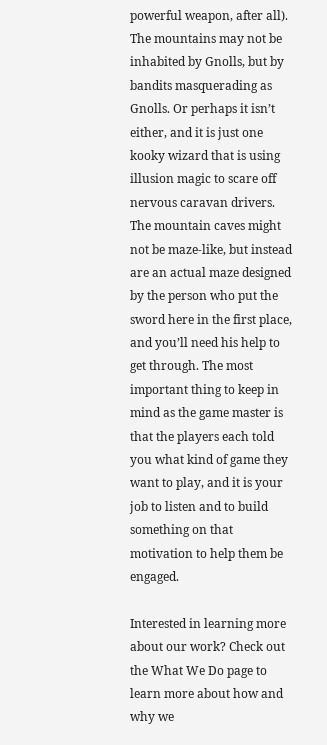powerful weapon, after all). The mountains may not be inhabited by Gnolls, but by bandits masquerading as Gnolls. Or perhaps it isn’t either, and it is just one kooky wizard that is using illusion magic to scare off nervous caravan drivers. The mountain caves might not be maze-like, but instead are an actual maze designed by the person who put the sword here in the first place, and you’ll need his help to get through. The most important thing to keep in mind as the game master is that the players each told you what kind of game they want to play, and it is your job to listen and to build something on that motivation to help them be engaged.

Interested in learning more about our work? Check out the What We Do page to learn more about how and why we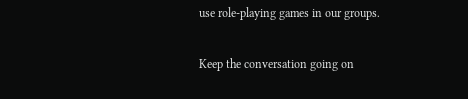use role-playing games in our groups.

Keep the conversation going on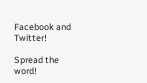Facebook and Twitter!

Spread the word!